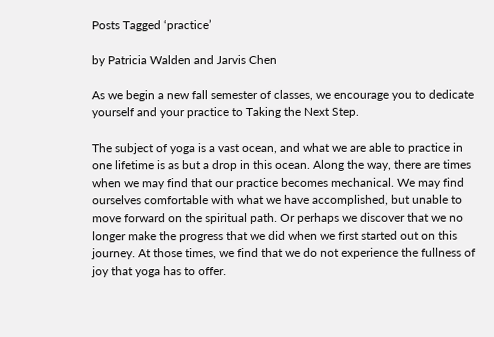Posts Tagged ‘practice’

by Patricia Walden and Jarvis Chen

As we begin a new fall semester of classes, we encourage you to dedicate yourself and your practice to Taking the Next Step.

The subject of yoga is a vast ocean, and what we are able to practice in one lifetime is as but a drop in this ocean. Along the way, there are times when we may find that our practice becomes mechanical. We may find ourselves comfortable with what we have accomplished, but unable to move forward on the spiritual path. Or perhaps we discover that we no longer make the progress that we did when we first started out on this journey. At those times, we find that we do not experience the fullness of joy that yoga has to offer.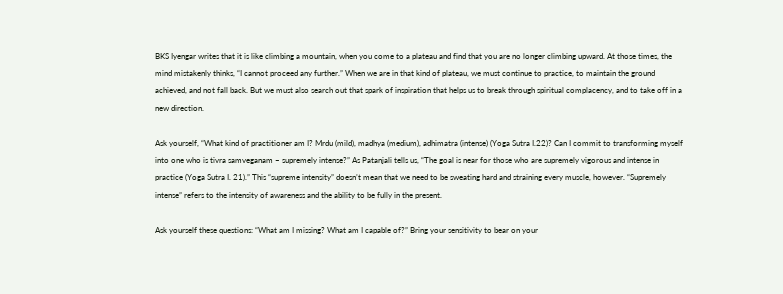BKS Iyengar writes that it is like climbing a mountain, when you come to a plateau and find that you are no longer climbing upward. At those times, the mind mistakenly thinks, “I cannot proceed any further.” When we are in that kind of plateau, we must continue to practice, to maintain the ground achieved, and not fall back. But we must also search out that spark of inspiration that helps us to break through spiritual complacency, and to take off in a new direction.

Ask yourself, “What kind of practitioner am I? Mrdu (mild), madhya (medium), adhimatra (intense) (Yoga Sutra I.22)? Can I commit to transforming myself into one who is tivra samveganam – supremely intense?” As Patanjali tells us, “The goal is near for those who are supremely vigorous and intense in practice (Yoga Sutra I. 21).” This “supreme intensity” doesn’t mean that we need to be sweating hard and straining every muscle, however. “Supremely intense” refers to the intensity of awareness and the ability to be fully in the present.

Ask yourself these questions: “What am I missing? What am I capable of?” Bring your sensitivity to bear on your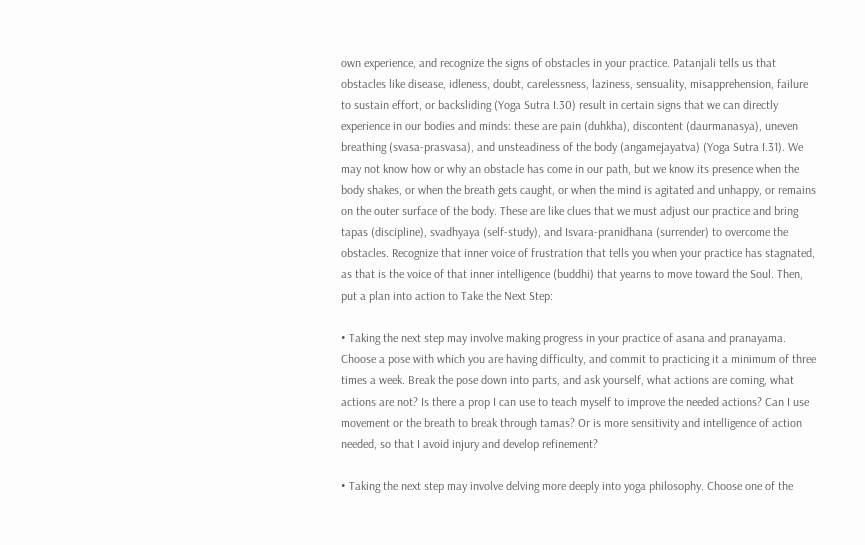own experience, and recognize the signs of obstacles in your practice. Patanjali tells us that obstacles like disease, idleness, doubt, carelessness, laziness, sensuality, misapprehension, failure to sustain effort, or backsliding (Yoga Sutra I.30) result in certain signs that we can directly experience in our bodies and minds: these are pain (duhkha), discontent (daurmanasya), uneven breathing (svasa-prasvasa), and unsteadiness of the body (angamejayatva) (Yoga Sutra I.31). We may not know how or why an obstacle has come in our path, but we know its presence when the body shakes, or when the breath gets caught, or when the mind is agitated and unhappy, or remains on the outer surface of the body. These are like clues that we must adjust our practice and bring tapas (discipline), svadhyaya (self-study), and Isvara-pranidhana (surrender) to overcome the obstacles. Recognize that inner voice of frustration that tells you when your practice has stagnated, as that is the voice of that inner intelligence (buddhi) that yearns to move toward the Soul. Then, put a plan into action to Take the Next Step:

• Taking the next step may involve making progress in your practice of asana and pranayama. Choose a pose with which you are having difficulty, and commit to practicing it a minimum of three times a week. Break the pose down into parts, and ask yourself, what actions are coming, what actions are not? Is there a prop I can use to teach myself to improve the needed actions? Can I use movement or the breath to break through tamas? Or is more sensitivity and intelligence of action needed, so that I avoid injury and develop refinement?

• Taking the next step may involve delving more deeply into yoga philosophy. Choose one of the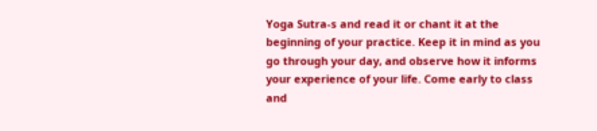Yoga Sutra-s and read it or chant it at the beginning of your practice. Keep it in mind as you go through your day, and observe how it informs your experience of your life. Come early to class and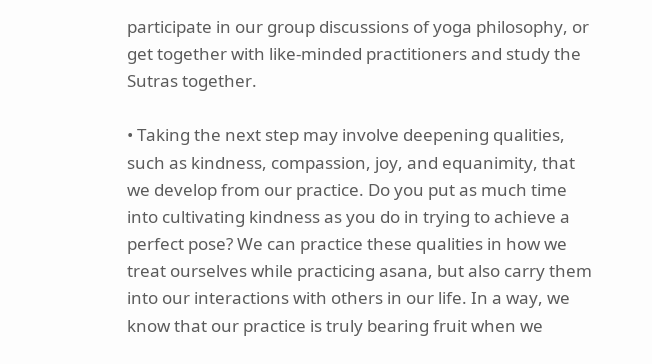participate in our group discussions of yoga philosophy, or get together with like-minded practitioners and study the Sutras together.

• Taking the next step may involve deepening qualities, such as kindness, compassion, joy, and equanimity, that we develop from our practice. Do you put as much time into cultivating kindness as you do in trying to achieve a perfect pose? We can practice these qualities in how we treat ourselves while practicing asana, but also carry them into our interactions with others in our life. In a way, we know that our practice is truly bearing fruit when we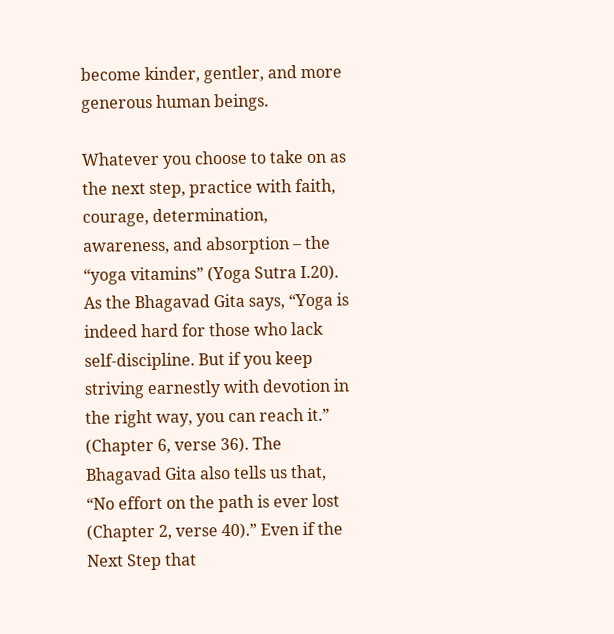become kinder, gentler, and more generous human beings.

Whatever you choose to take on as the next step, practice with faith, courage, determination, awareness, and absorption – the “yoga vitamins” (Yoga Sutra I.20). As the Bhagavad Gita says, “Yoga is indeed hard for those who lack self-discipline. But if you keep striving earnestly with devotion in the right way, you can reach it.” (Chapter 6, verse 36). The Bhagavad Gita also tells us that, “No effort on the path is ever lost (Chapter 2, verse 40).” Even if the Next Step that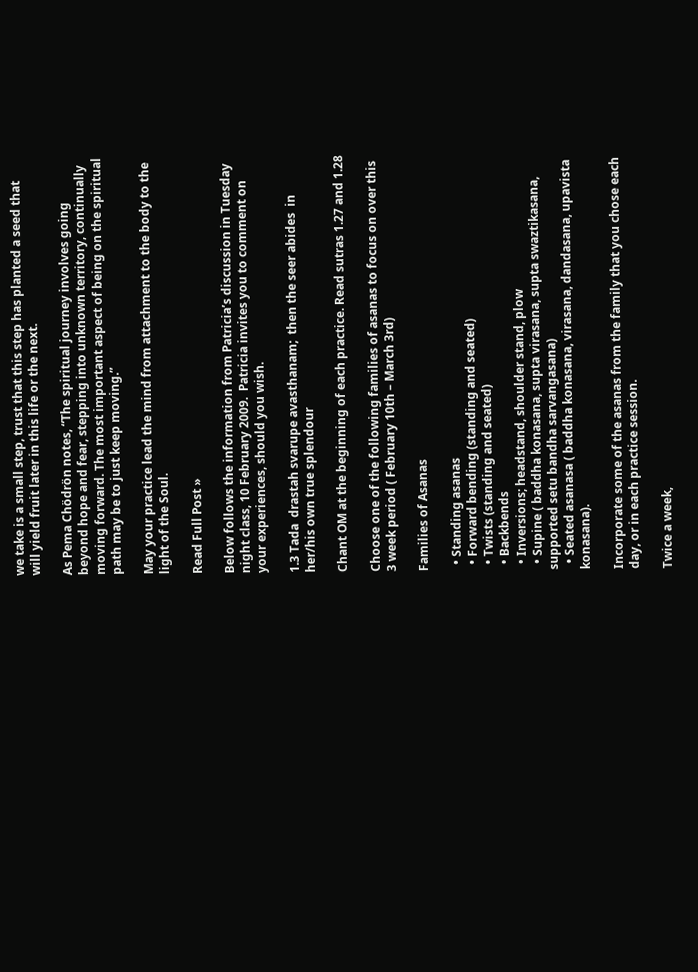we take is a small step, trust that this step has planted a seed that will yield fruit later in this life or the next.

As Pema Chödrön notes, “The spiritual journey involves going beyond hope and fear, stepping into unknown territory, continually moving forward. The most important aspect of being on the spiritual path may be to just keep moving.”

May your practice lead the mind from attachment to the body to the light of the Soul.

Read Full Post »

Below follows the information from Patricia’s discussion in Tuesday night class, 10 February 2009.  Patricia invites you to comment on your experiences, should you wish.

1.3 Tada  drastah svarupe avasthanam;  then the seer abides  in her/his own true splendour

Chant OM at the beginning of each practice. Read sutras 1.27 and 1.28

Choose one of the following families of asanas to focus on over this 3 week period ( February 10th – March 3rd)

Families of Asanas

  • Standing asanas
  • Forward bending (standing and seated)
  • Twists (standing and seated)
  • Backbends
  • Inversions; headstand, shoulder stand, plow
  • Supine ( baddha konasana, supta virasana, supta swaztikasana, supported setu bandha sarvangasana)
  • Seated asanasa ( baddha konasana, virasana, dandasana, upavista konasana).

Incorporate some of the asanas from the family that you chose each day, or in each practice session.

Twice a week,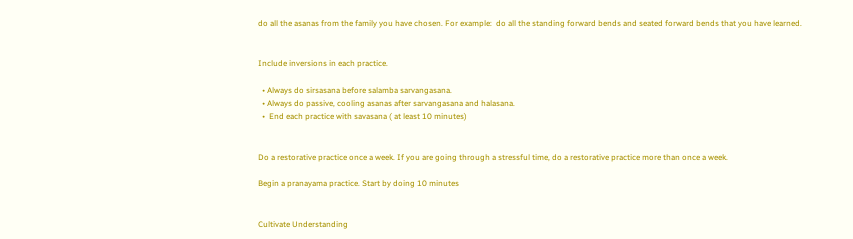do all the asanas from the family you have chosen. For example:  do all the standing forward bends and seated forward bends that you have learned.


Include inversions in each practice.

  • Always do sirsasana before salamba sarvangasana.
  • Always do passive, cooling asanas after sarvangasana and halasana.
  •  End each practice with savasana ( at least 10 minutes)


Do a restorative practice once a week. If you are going through a stressful time, do a restorative practice more than once a week.

Begin a pranayama practice. Start by doing 10 minutes


Cultivate Understanding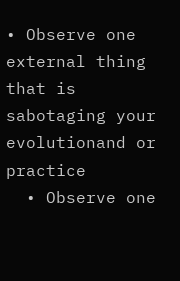• Observe one external thing that is sabotaging your evolutionand or practice
  • Observe one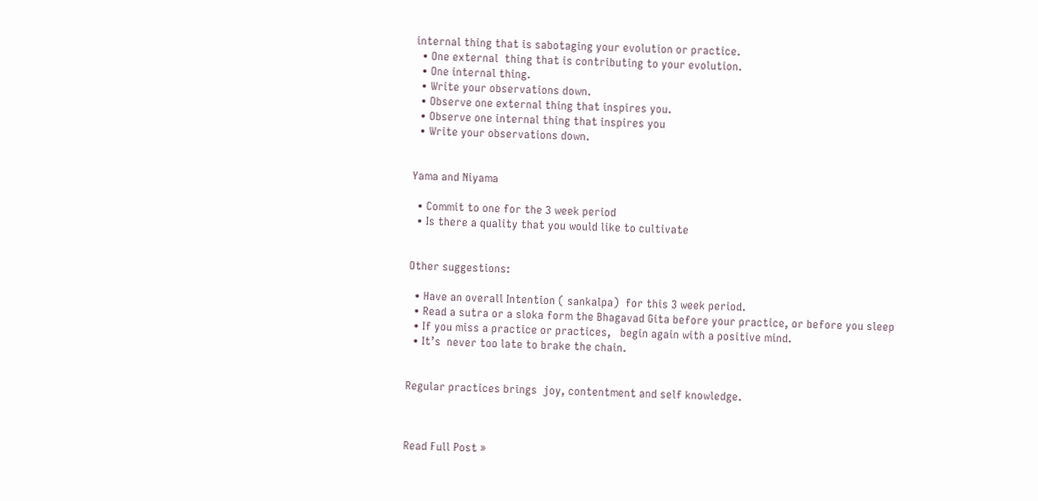internal thing that is sabotaging your evolution or practice.
  • One external  thing that is contributing to your evolution.
  • One internal thing.
  • Write your observations down.
  • Observe one external thing that inspires you.
  • Observe one internal thing that inspires you
  • Write your observations down.


Yama and Niyama

  • Commit to one for the 3 week period
  • Is there a quality that you would like to cultivate


Other suggestions:

  • Have an overall Intention ( sankalpa)  for this 3 week period.
  • Read a sutra or a sloka form the Bhagavad Gita before your practice, or before you sleep
  • If you miss a practice or practices,   begin again with a positive mind.
  • It’s  never too late to brake the chain.


Regular practices brings  joy, contentment and self knowledge.



Read Full Post »